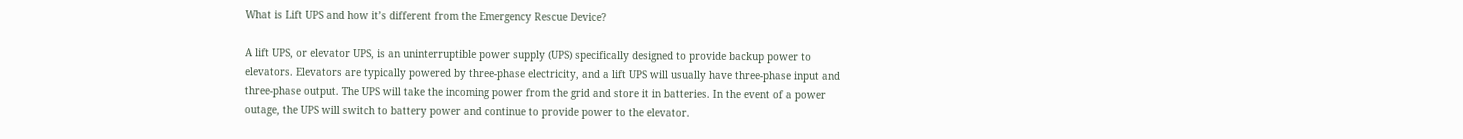What is Lift UPS and how it’s different from the Emergency Rescue Device?

A lift UPS, or elevator UPS, is an uninterruptible power supply (UPS) specifically designed to provide backup power to elevators. Elevators are typically powered by three-phase electricity, and a lift UPS will usually have three-phase input and three-phase output. The UPS will take the incoming power from the grid and store it in batteries. In the event of a power outage, the UPS will switch to battery power and continue to provide power to the elevator.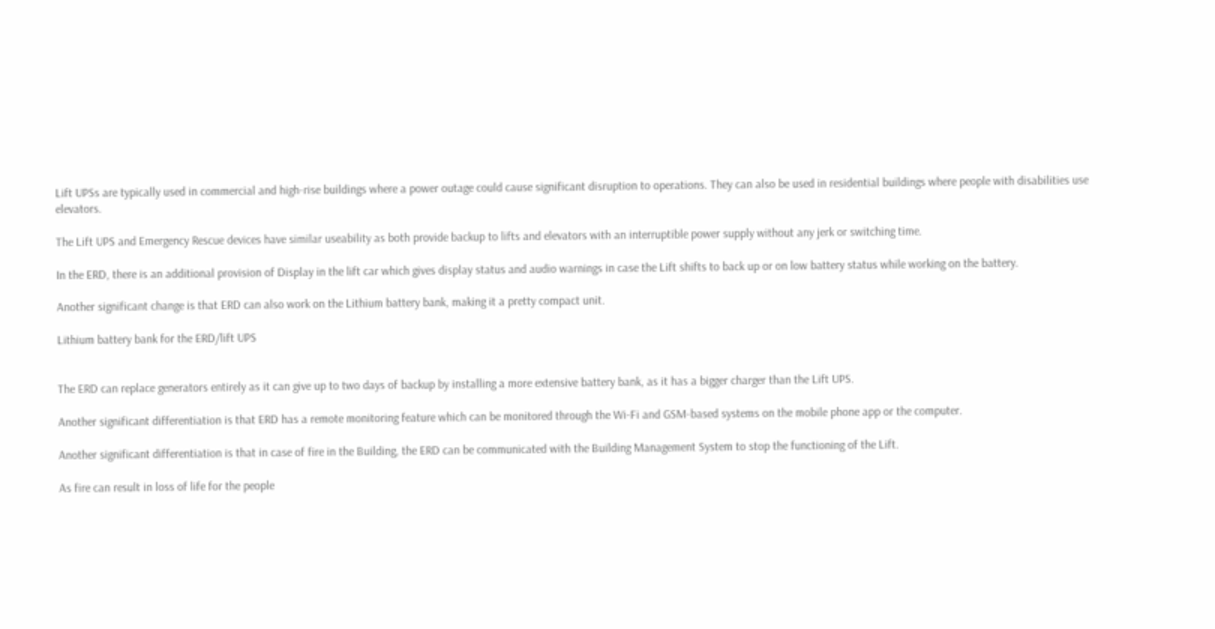Lift UPSs are typically used in commercial and high-rise buildings where a power outage could cause significant disruption to operations. They can also be used in residential buildings where people with disabilities use elevators.

The Lift UPS and Emergency Rescue devices have similar useability as both provide backup to lifts and elevators with an interruptible power supply without any jerk or switching time.

In the ERD, there is an additional provision of Display in the lift car which gives display status and audio warnings in case the Lift shifts to back up or on low battery status while working on the battery.

Another significant change is that ERD can also work on the Lithium battery bank, making it a pretty compact unit.

Lithium battery bank for the ERD/lift UPS


The ERD can replace generators entirely as it can give up to two days of backup by installing a more extensive battery bank, as it has a bigger charger than the Lift UPS.

Another significant differentiation is that ERD has a remote monitoring feature which can be monitored through the Wi-Fi and GSM-based systems on the mobile phone app or the computer.

Another significant differentiation is that in case of fire in the Building, the ERD can be communicated with the Building Management System to stop the functioning of the Lift.

As fire can result in loss of life for the people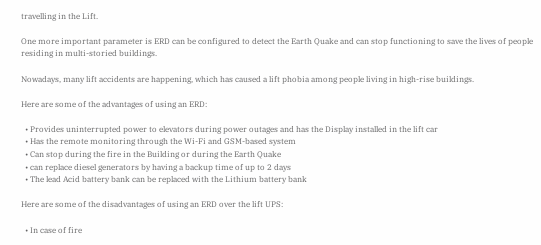travelling in the Lift.

One more important parameter is ERD can be configured to detect the Earth Quake and can stop functioning to save the lives of people residing in multi-storied buildings.

Nowadays, many lift accidents are happening, which has caused a lift phobia among people living in high-rise buildings.

Here are some of the advantages of using an ERD:

  • Provides uninterrupted power to elevators during power outages and has the Display installed in the lift car
  • Has the remote monitoring through the Wi-Fi and GSM-based system
  • Can stop during the fire in the Building or during the Earth Quake
  • can replace diesel generators by having a backup time of up to 2 days
  • The lead Acid battery bank can be replaced with the Lithium battery bank

Here are some of the disadvantages of using an ERD over the lift UPS:

  • In case of fire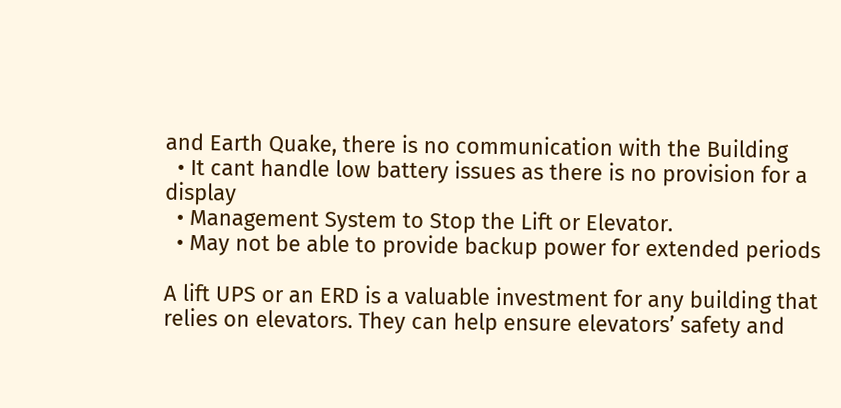and Earth Quake, there is no communication with the Building
  • It cant handle low battery issues as there is no provision for a display
  • Management System to Stop the Lift or Elevator.
  • May not be able to provide backup power for extended periods

A lift UPS or an ERD is a valuable investment for any building that relies on elevators. They can help ensure elevators’ safety and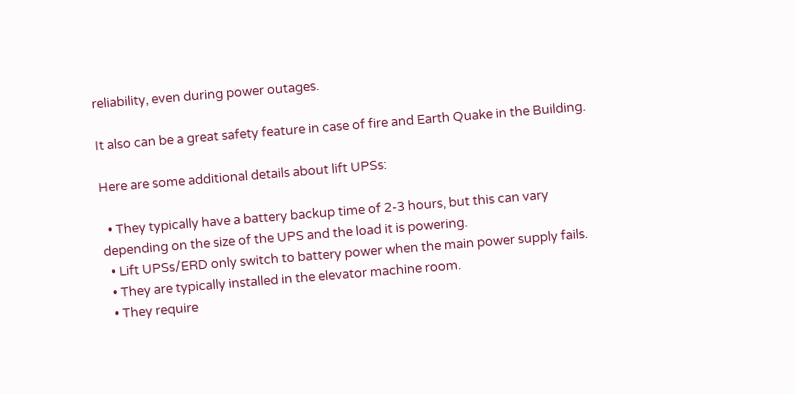reliability, even during power outages.

It also can be a great safety feature in case of fire and Earth Quake in the Building.

Here are some additional details about lift UPSs:

  • They typically have a battery backup time of 2-3 hours, but this can vary depending on the size of the UPS and the load it is powering.
  • Lift UPSs/ERD only switch to battery power when the main power supply fails.
  • They are typically installed in the elevator machine room.
  • They require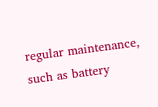regular maintenance, such as battery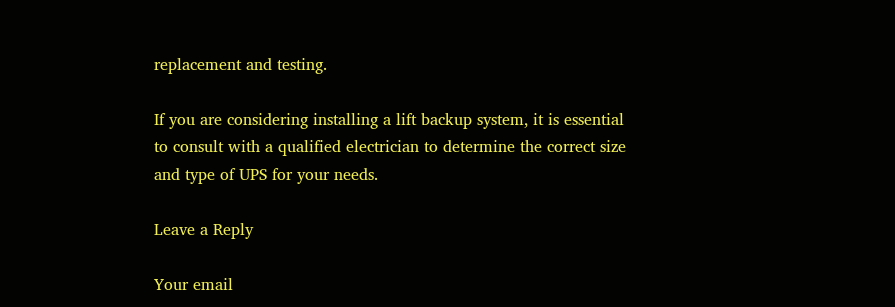replacement and testing.

If you are considering installing a lift backup system, it is essential to consult with a qualified electrician to determine the correct size and type of UPS for your needs.

Leave a Reply

Your email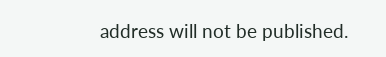address will not be published.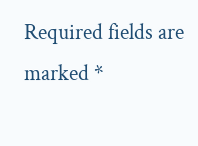Required fields are marked *